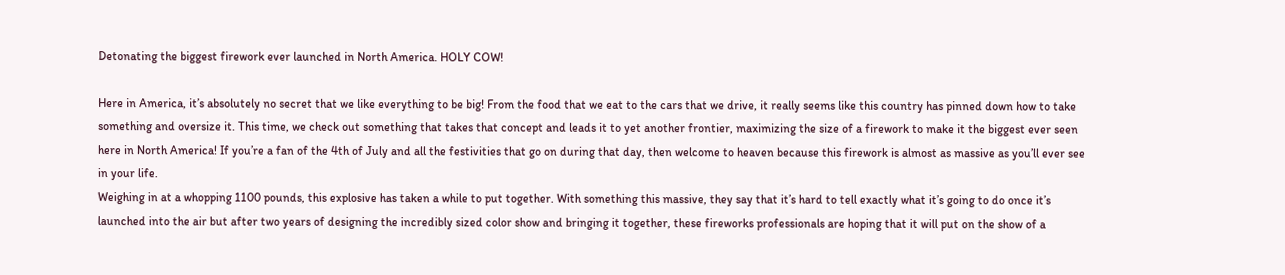Detonating the biggest firework ever launched in North America. HOLY COW!

Here in America, it’s absolutely no secret that we like everything to be big! From the food that we eat to the cars that we drive, it really seems like this country has pinned down how to take something and oversize it. This time, we check out something that takes that concept and leads it to yet another frontier, maximizing the size of a firework to make it the biggest ever seen here in North America! If you’re a fan of the 4th of July and all the festivities that go on during that day, then welcome to heaven because this firework is almost as massive as you’ll ever see in your life.
Weighing in at a whopping 1100 pounds, this explosive has taken a while to put together. With something this massive, they say that it’s hard to tell exactly what it’s going to do once it’s launched into the air but after two years of designing the incredibly sized color show and bringing it together, these fireworks professionals are hoping that it will put on the show of a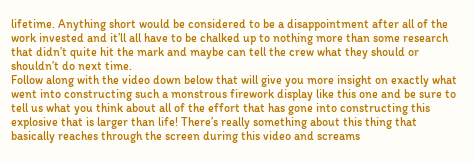lifetime. Anything short would be considered to be a disappointment after all of the work invested and it’ll all have to be chalked up to nothing more than some research that didn’t quite hit the mark and maybe can tell the crew what they should or shouldn’t do next time.
Follow along with the video down below that will give you more insight on exactly what went into constructing such a monstrous firework display like this one and be sure to tell us what you think about all of the effort that has gone into constructing this explosive that is larger than life! There’s really something about this thing that basically reaches through the screen during this video and screams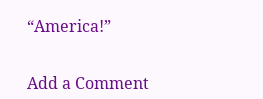“America!”


Add a Comment